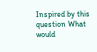Inspired by this question What would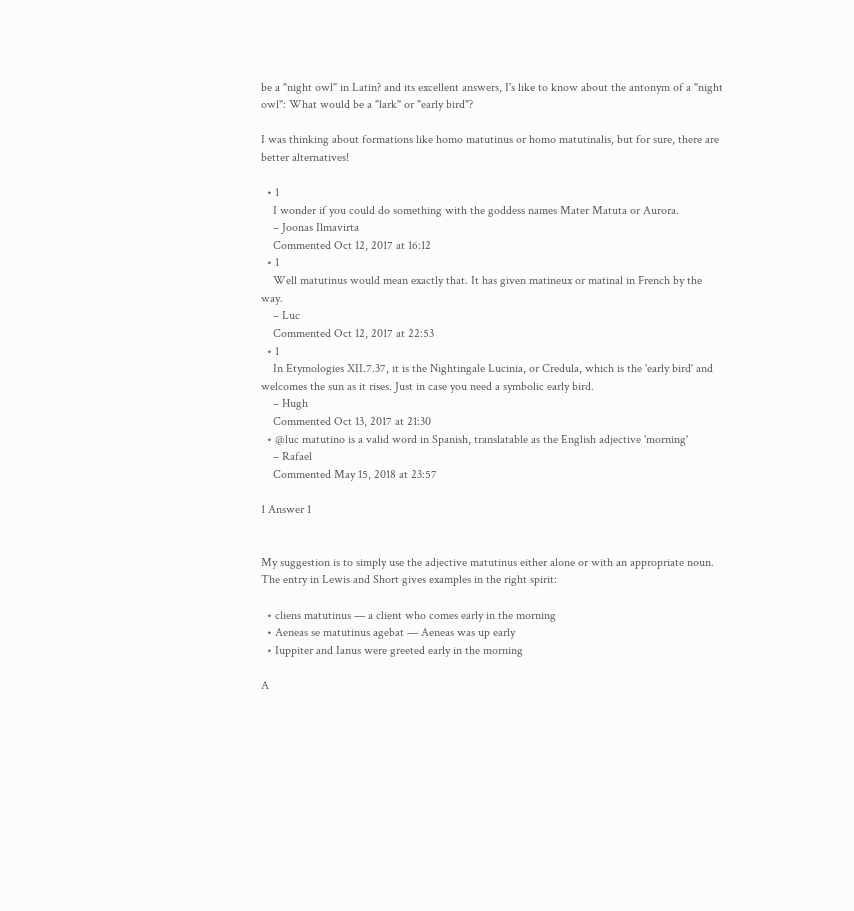be a "night owl" in Latin? and its excellent answers, I's like to know about the antonym of a "night owl": What would be a "lark" or "early bird"?

I was thinking about formations like homo matutinus or homo matutinalis, but for sure, there are better alternatives!

  • 1
    I wonder if you could do something with the goddess names Mater Matuta or Aurora.
    – Joonas Ilmavirta
    Commented Oct 12, 2017 at 16:12
  • 1
    Well matutinus would mean exactly that. It has given matineux or matinal in French by the way.
    – Luc
    Commented Oct 12, 2017 at 22:53
  • 1
    In Etymologies XII.7.37, it is the Nightingale Lucinia, or Credula, which is the 'early bird' and welcomes the sun as it rises. Just in case you need a symbolic early bird.
    – Hugh
    Commented Oct 13, 2017 at 21:30
  • @luc matutino is a valid word in Spanish, translatable as the English adjective 'morning'
    – Rafael
    Commented May 15, 2018 at 23:57

1 Answer 1


My suggestion is to simply use the adjective matutinus either alone or with an appropriate noun. The entry in Lewis and Short gives examples in the right spirit:

  • cliens matutinus — a client who comes early in the morning
  • Aeneas se matutinus agebat — Aeneas was up early
  • Iuppiter and Ianus were greeted early in the morning

A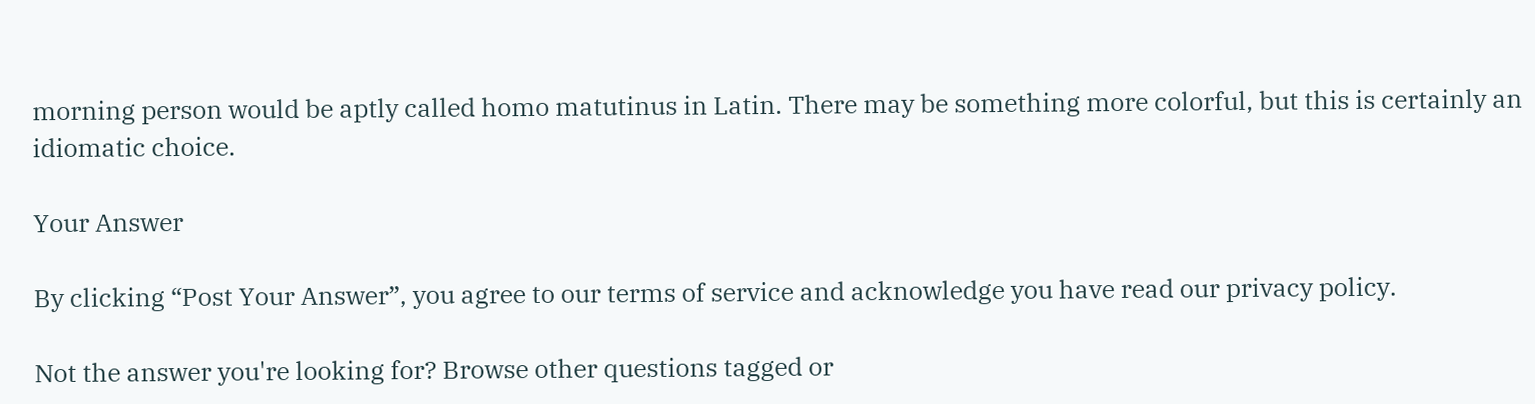morning person would be aptly called homo matutinus in Latin. There may be something more colorful, but this is certainly an idiomatic choice.

Your Answer

By clicking “Post Your Answer”, you agree to our terms of service and acknowledge you have read our privacy policy.

Not the answer you're looking for? Browse other questions tagged or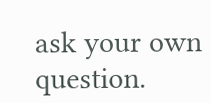ask your own question.